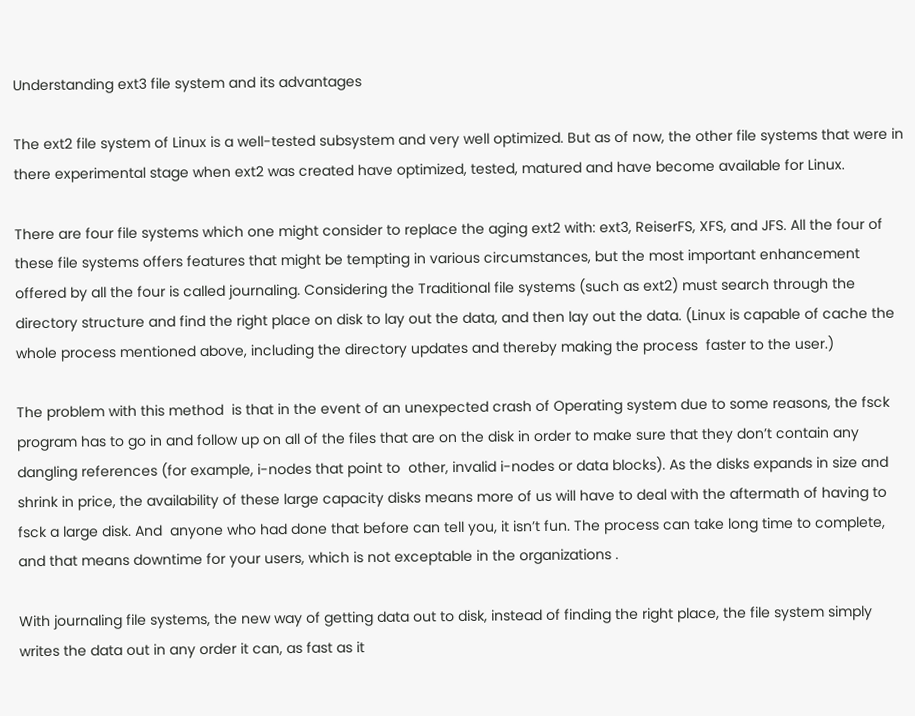Understanding ext3 file system and its advantages

The ext2 file system of Linux is a well-tested subsystem and very well optimized. But as of now, the other file systems that were in there experimental stage when ext2 was created have optimized, tested, matured and have become available for Linux.

There are four file systems which one might consider to replace the aging ext2 with: ext3, ReiserFS, XFS, and JFS. All the four of these file systems offers features that might be tempting in various circumstances, but the most important enhancement offered by all the four is called journaling. Considering the Traditional file systems (such as ext2) must search through the directory structure and find the right place on disk to lay out the data, and then lay out the data. (Linux is capable of cache the whole process mentioned above, including the directory updates and thereby making the process  faster to the user.)

The problem with this method  is that in the event of an unexpected crash of Operating system due to some reasons, the fsck program has to go in and follow up on all of the files that are on the disk in order to make sure that they don’t contain any dangling references (for example, i-nodes that point to  other, invalid i-nodes or data blocks). As the disks expands in size and shrink in price, the availability of these large capacity disks means more of us will have to deal with the aftermath of having to fsck a large disk. And  anyone who had done that before can tell you, it isn’t fun. The process can take long time to complete, and that means downtime for your users, which is not exceptable in the organizations .

With journaling file systems, the new way of getting data out to disk, instead of finding the right place, the file system simply writes the data out in any order it can, as fast as it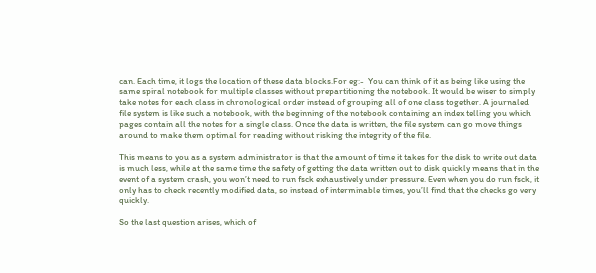can. Each time, it logs the location of these data blocks.For eg:-  You can think of it as being like using the same spiral notebook for multiple classes without prepartitioning the notebook. It would be wiser to simply take notes for each class in chronological order instead of grouping all of one class together. A journaled file system is like such a notebook, with the beginning of the notebook containing an index telling you which pages contain all the notes for a single class. Once the data is written, the file system can go move things around to make them optimal for reading without risking the integrity of the file.

This means to you as a system administrator is that the amount of time it takes for the disk to write out data is much less, while at the same time the safety of getting the data written out to disk quickly means that in the event of a system crash, you won’t need to run fsck exhaustively under pressure. Even when you do run fsck, it only has to check recently modified data, so instead of interminable times, you’ll find that the checks go very quickly.

So the last question arises, which of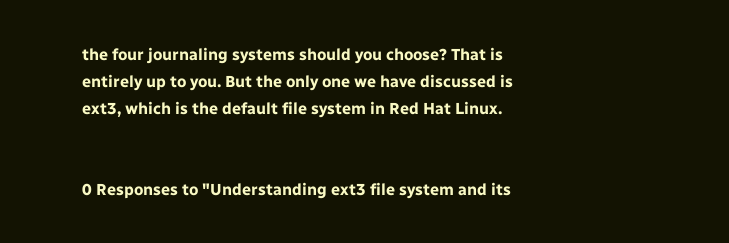the four journaling systems should you choose? That is entirely up to you. But the only one we have discussed is ext3, which is the default file system in Red Hat Linux.


0 Responses to "Understanding ext3 file system and its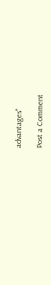advantages"

Post a Comment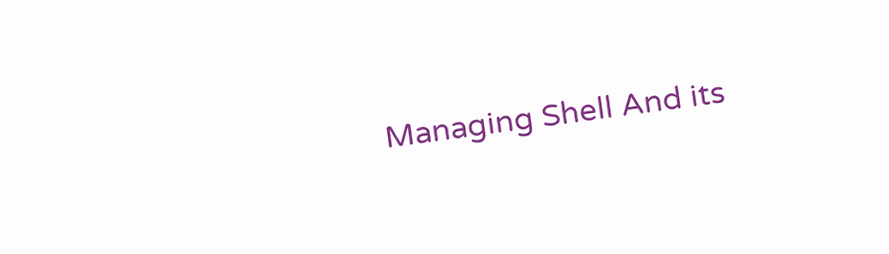Managing Shell And its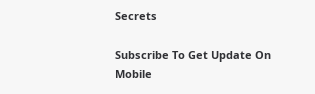Secrets

Subscribe To Get Update On Mobile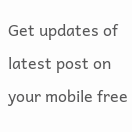Get updates of latest post on your mobile free